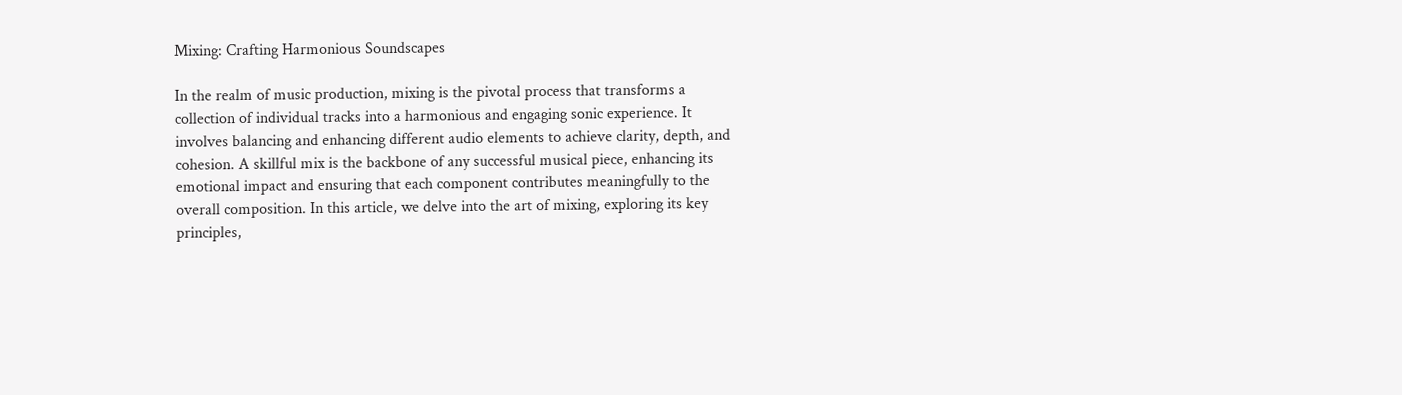Mixing: Crafting Harmonious Soundscapes

In the realm of music production, mixing is the pivotal process that transforms a collection of individual tracks into a harmonious and engaging sonic experience. It involves balancing and enhancing different audio elements to achieve clarity, depth, and cohesion. A skillful mix is the backbone of any successful musical piece, enhancing its emotional impact and ensuring that each component contributes meaningfully to the overall composition. In this article, we delve into the art of mixing, exploring its key principles,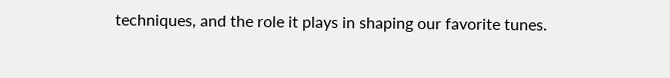techniques, and the role it plays in shaping our favorite tunes.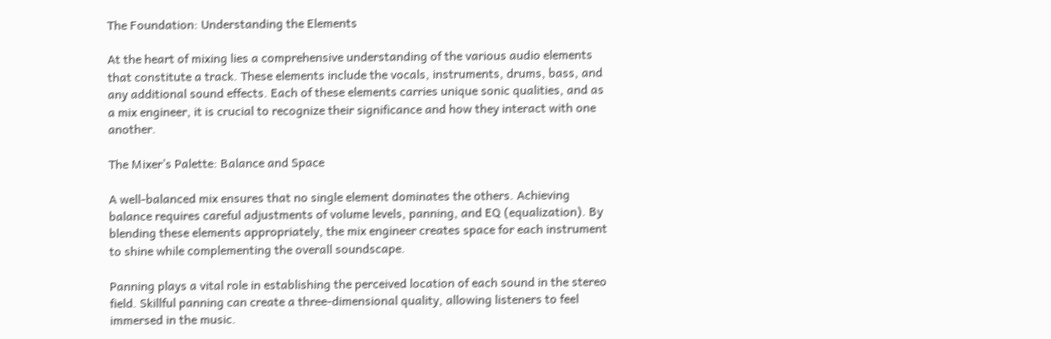The Foundation: Understanding the Elements

At the heart of mixing lies a comprehensive understanding of the various audio elements that constitute a track. These elements include the vocals, instruments, drums, bass, and any additional sound effects. Each of these elements carries unique sonic qualities, and as a mix engineer, it is crucial to recognize their significance and how they interact with one another.

The Mixer’s Palette: Balance and Space

A well-balanced mix ensures that no single element dominates the others. Achieving balance requires careful adjustments of volume levels, panning, and EQ (equalization). By blending these elements appropriately, the mix engineer creates space for each instrument to shine while complementing the overall soundscape.

Panning plays a vital role in establishing the perceived location of each sound in the stereo field. Skillful panning can create a three-dimensional quality, allowing listeners to feel immersed in the music.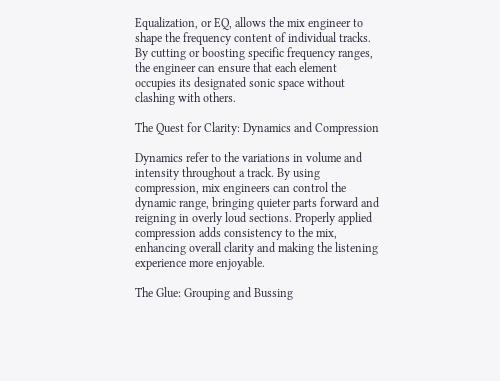Equalization, or EQ, allows the mix engineer to shape the frequency content of individual tracks. By cutting or boosting specific frequency ranges, the engineer can ensure that each element occupies its designated sonic space without clashing with others.

The Quest for Clarity: Dynamics and Compression

Dynamics refer to the variations in volume and intensity throughout a track. By using compression, mix engineers can control the dynamic range, bringing quieter parts forward and reigning in overly loud sections. Properly applied compression adds consistency to the mix, enhancing overall clarity and making the listening experience more enjoyable.

The Glue: Grouping and Bussing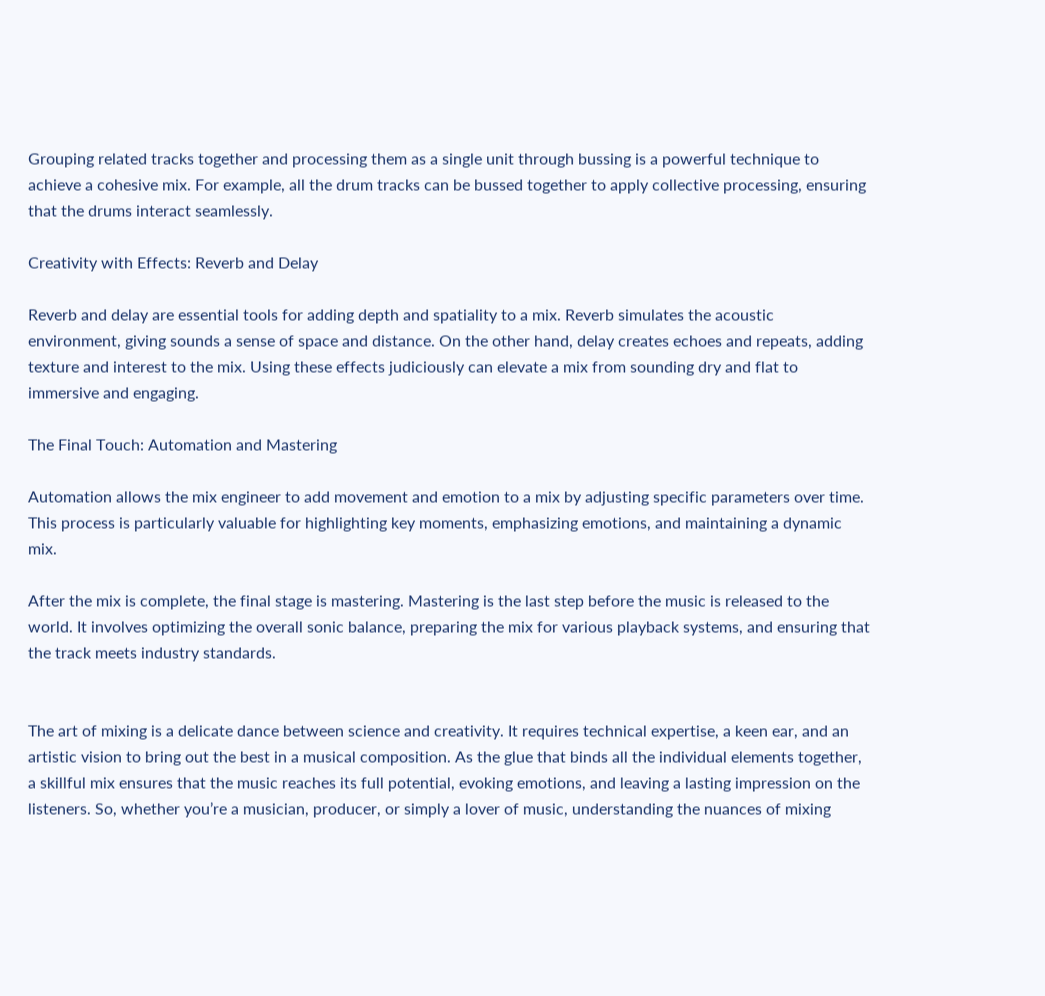Grouping related tracks together and processing them as a single unit through bussing is a powerful technique to achieve a cohesive mix. For example, all the drum tracks can be bussed together to apply collective processing, ensuring that the drums interact seamlessly.

Creativity with Effects: Reverb and Delay

Reverb and delay are essential tools for adding depth and spatiality to a mix. Reverb simulates the acoustic environment, giving sounds a sense of space and distance. On the other hand, delay creates echoes and repeats, adding texture and interest to the mix. Using these effects judiciously can elevate a mix from sounding dry and flat to immersive and engaging.

The Final Touch: Automation and Mastering

Automation allows the mix engineer to add movement and emotion to a mix by adjusting specific parameters over time. This process is particularly valuable for highlighting key moments, emphasizing emotions, and maintaining a dynamic mix.

After the mix is complete, the final stage is mastering. Mastering is the last step before the music is released to the world. It involves optimizing the overall sonic balance, preparing the mix for various playback systems, and ensuring that the track meets industry standards.


The art of mixing is a delicate dance between science and creativity. It requires technical expertise, a keen ear, and an artistic vision to bring out the best in a musical composition. As the glue that binds all the individual elements together, a skillful mix ensures that the music reaches its full potential, evoking emotions, and leaving a lasting impression on the listeners. So, whether you’re a musician, producer, or simply a lover of music, understanding the nuances of mixing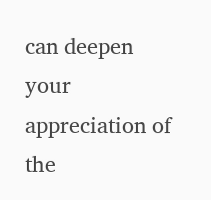can deepen your appreciation of the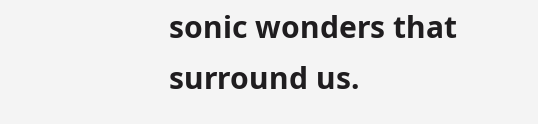sonic wonders that surround us.